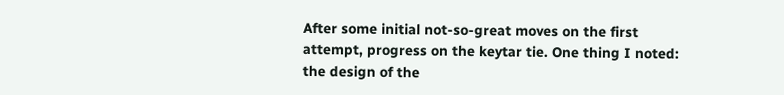After some initial not-so-great moves on the first attempt, progress on the keytar tie. One thing I noted: the design of the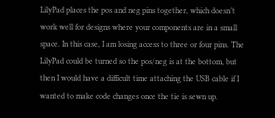LilyPad places the pos and neg pins together, which doesn’t work well for designs where your components are in a small space. In this case, I am losing access to three or four pins. The LilyPad could be turned so the pos/neg is at the bottom, but then I would have a difficult time attaching the USB cable if I wanted to make code changes once the tie is sewn up.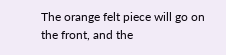The orange felt piece will go on the front, and the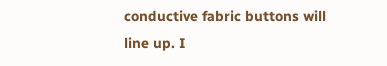conductive fabric buttons will line up. I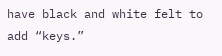have black and white felt to add “keys.”